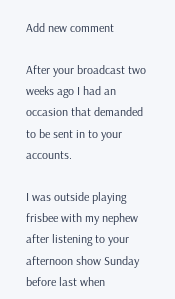Add new comment

After your broadcast two weeks ago I had an occasion that demanded to be sent in to your accounts.

I was outside playing frisbee with my nephew after listening to your afternoon show Sunday before last when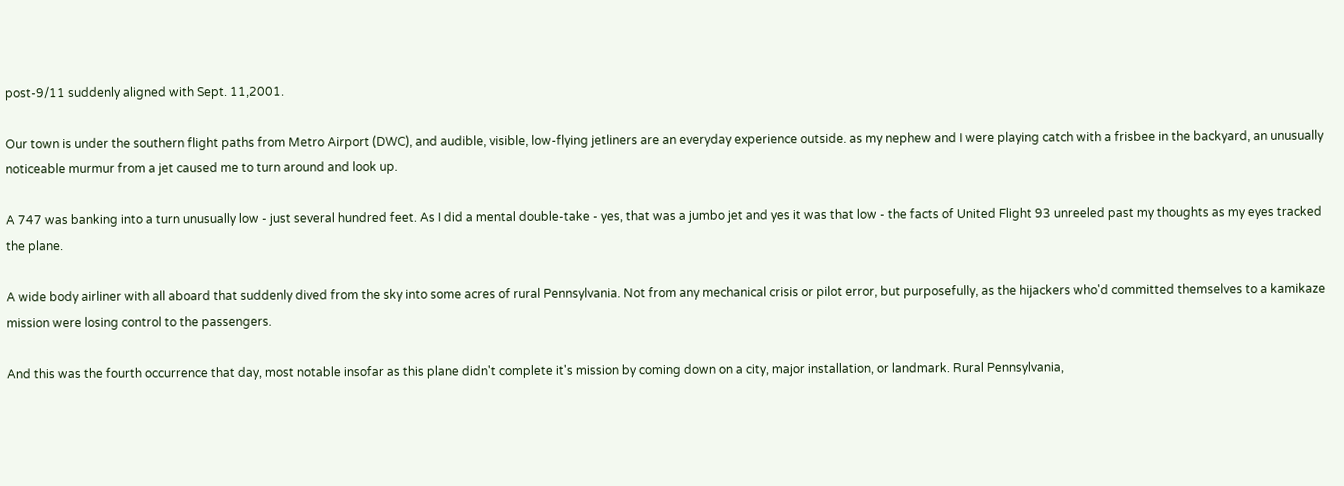post-9/11 suddenly aligned with Sept. 11,2001.

Our town is under the southern flight paths from Metro Airport (DWC), and audible, visible, low-flying jetliners are an everyday experience outside. as my nephew and I were playing catch with a frisbee in the backyard, an unusually noticeable murmur from a jet caused me to turn around and look up.

A 747 was banking into a turn unusually low - just several hundred feet. As I did a mental double-take - yes, that was a jumbo jet and yes it was that low - the facts of United Flight 93 unreeled past my thoughts as my eyes tracked the plane.

A wide body airliner with all aboard that suddenly dived from the sky into some acres of rural Pennsylvania. Not from any mechanical crisis or pilot error, but purposefully, as the hijackers who'd committed themselves to a kamikaze mission were losing control to the passengers.

And this was the fourth occurrence that day, most notable insofar as this plane didn't complete it's mission by coming down on a city, major installation, or landmark. Rural Pennsylvania,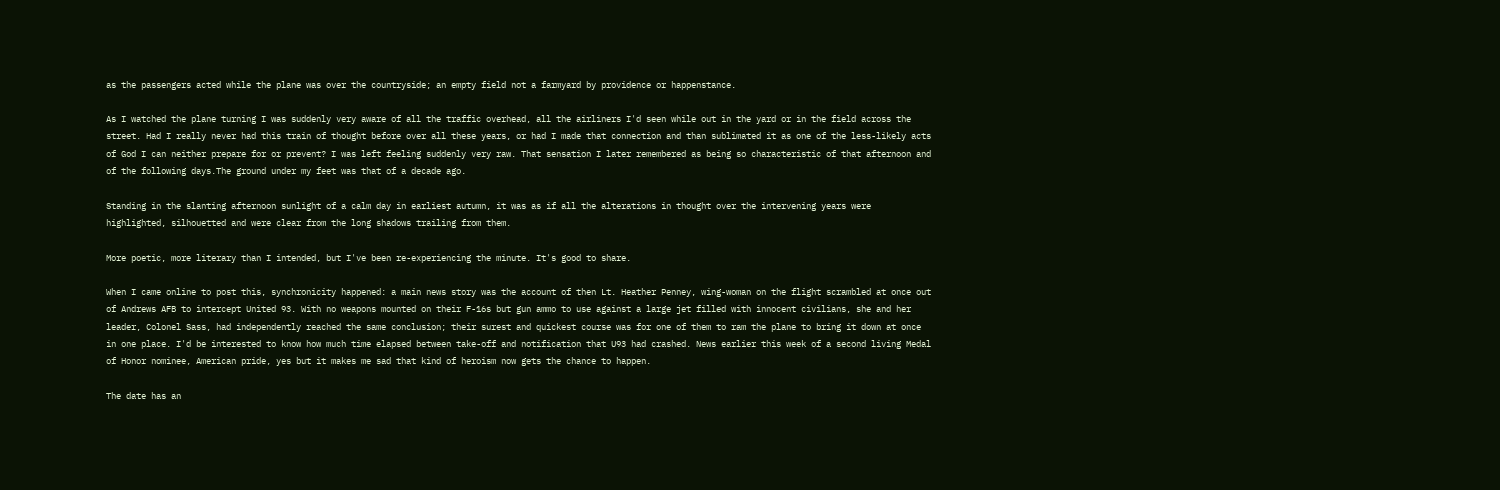as the passengers acted while the plane was over the countryside; an empty field not a farmyard by providence or happenstance.

As I watched the plane turning I was suddenly very aware of all the traffic overhead, all the airliners I'd seen while out in the yard or in the field across the street. Had I really never had this train of thought before over all these years, or had I made that connection and than sublimated it as one of the less-likely acts of God I can neither prepare for or prevent? I was left feeling suddenly very raw. That sensation I later remembered as being so characteristic of that afternoon and of the following days.The ground under my feet was that of a decade ago.

Standing in the slanting afternoon sunlight of a calm day in earliest autumn, it was as if all the alterations in thought over the intervening years were highlighted, silhouetted and were clear from the long shadows trailing from them.

More poetic, more literary than I intended, but I've been re-experiencing the minute. It's good to share.

When I came online to post this, synchronicity happened: a main news story was the account of then Lt. Heather Penney, wing-woman on the flight scrambled at once out of Andrews AFB to intercept United 93. With no weapons mounted on their F-16s but gun ammo to use against a large jet filled with innocent civilians, she and her leader, Colonel Sass, had independently reached the same conclusion; their surest and quickest course was for one of them to ram the plane to bring it down at once in one place. I'd be interested to know how much time elapsed between take-off and notification that U93 had crashed. News earlier this week of a second living Medal of Honor nominee, American pride, yes but it makes me sad that kind of heroism now gets the chance to happen.

The date has an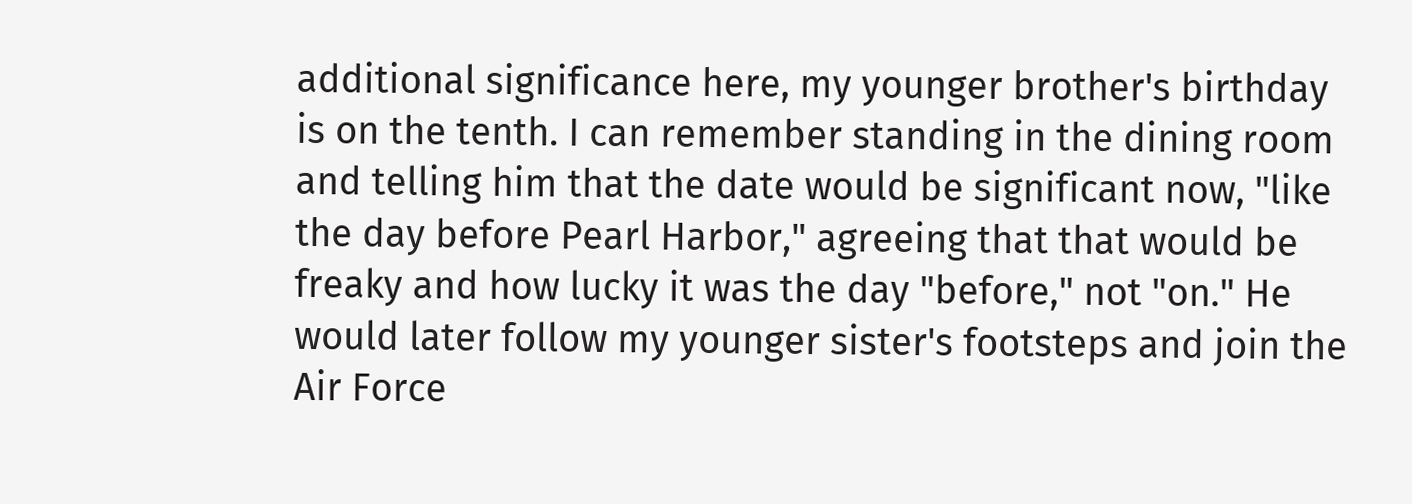additional significance here, my younger brother's birthday is on the tenth. I can remember standing in the dining room and telling him that the date would be significant now, "like the day before Pearl Harbor," agreeing that that would be freaky and how lucky it was the day "before," not "on." He would later follow my younger sister's footsteps and join the Air Force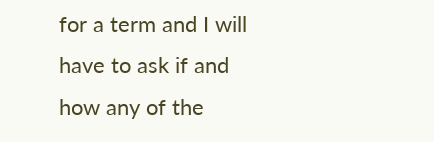for a term and I will have to ask if and how any of the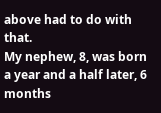above had to do with that.
My nephew, 8, was born a year and a half later, 6 months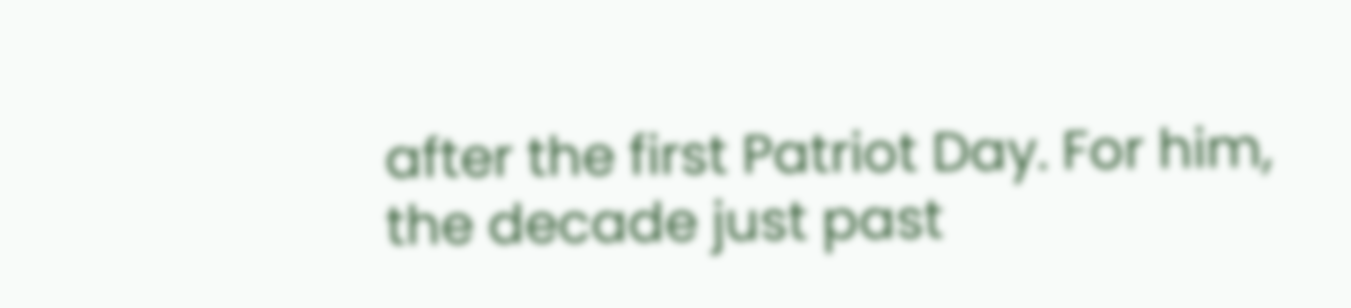after the first Patriot Day. For him, the decade just past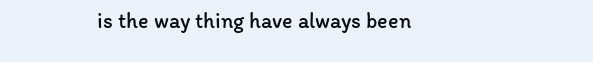is the way thing have always been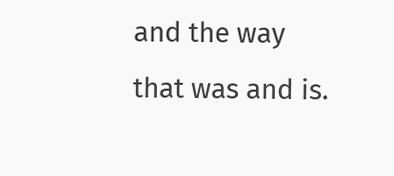and the way that was and is.